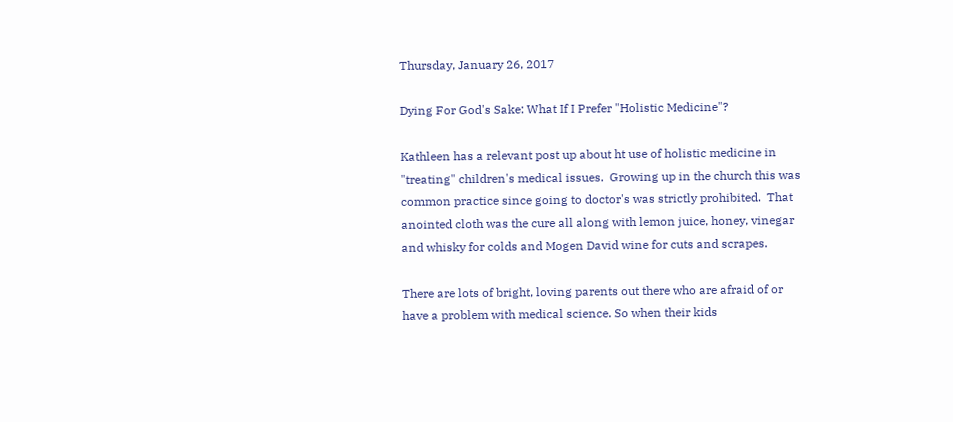Thursday, January 26, 2017

Dying For God's Sake: What If I Prefer "Holistic Medicine"?

Kathleen has a relevant post up about ht use of holistic medicine in "treating" children's medical issues.  Growing up in the church this was common practice since going to doctor's was strictly prohibited.  That anointed cloth was the cure all along with lemon juice, honey, vinegar and whisky for colds and Mogen David wine for cuts and scrapes.

There are lots of bright, loving parents out there who are afraid of or have a problem with medical science. So when their kids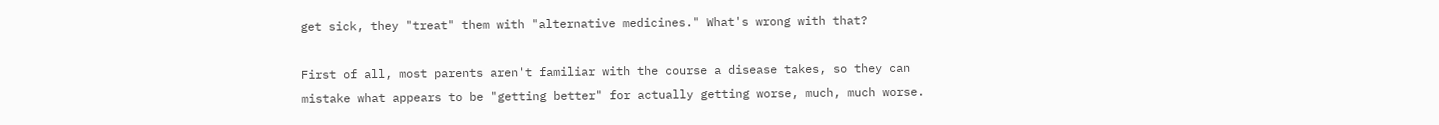get sick, they "treat" them with "alternative medicines." What's wrong with that?

First of all, most parents aren't familiar with the course a disease takes, so they can mistake what appears to be "getting better" for actually getting worse, much, much worse.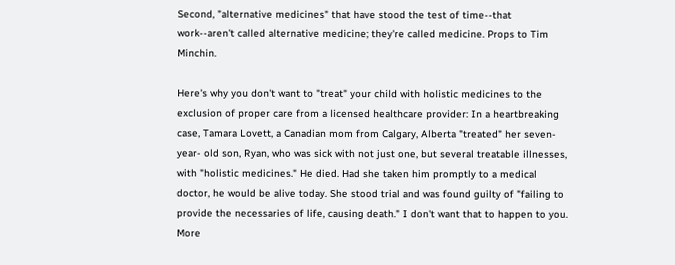Second, "alternative medicines" that have stood the test of time--that work--aren't called alternative medicine; they're called medicine. Props to Tim Minchin.

Here's why you don't want to "treat" your child with holistic medicines to the exclusion of proper care from a licensed healthcare provider: In a heartbreaking case, Tamara Lovett, a Canadian mom from Calgary, Alberta "treated" her seven-year- old son, Ryan, who was sick with not just one, but several treatable illnesses, with "holistic medicines." He died. Had she taken him promptly to a medical doctor, he would be alive today. She stood trial and was found guilty of "failing to provide the necessaries of life, causing death." I don't want that to happen to you. More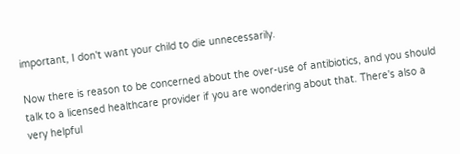important, I don't want your child to die unnecessarily.

Now there is reason to be concerned about the over-use of antibiotics, and you should talk to a licensed healthcare provider if you are wondering about that. There's also a very helpful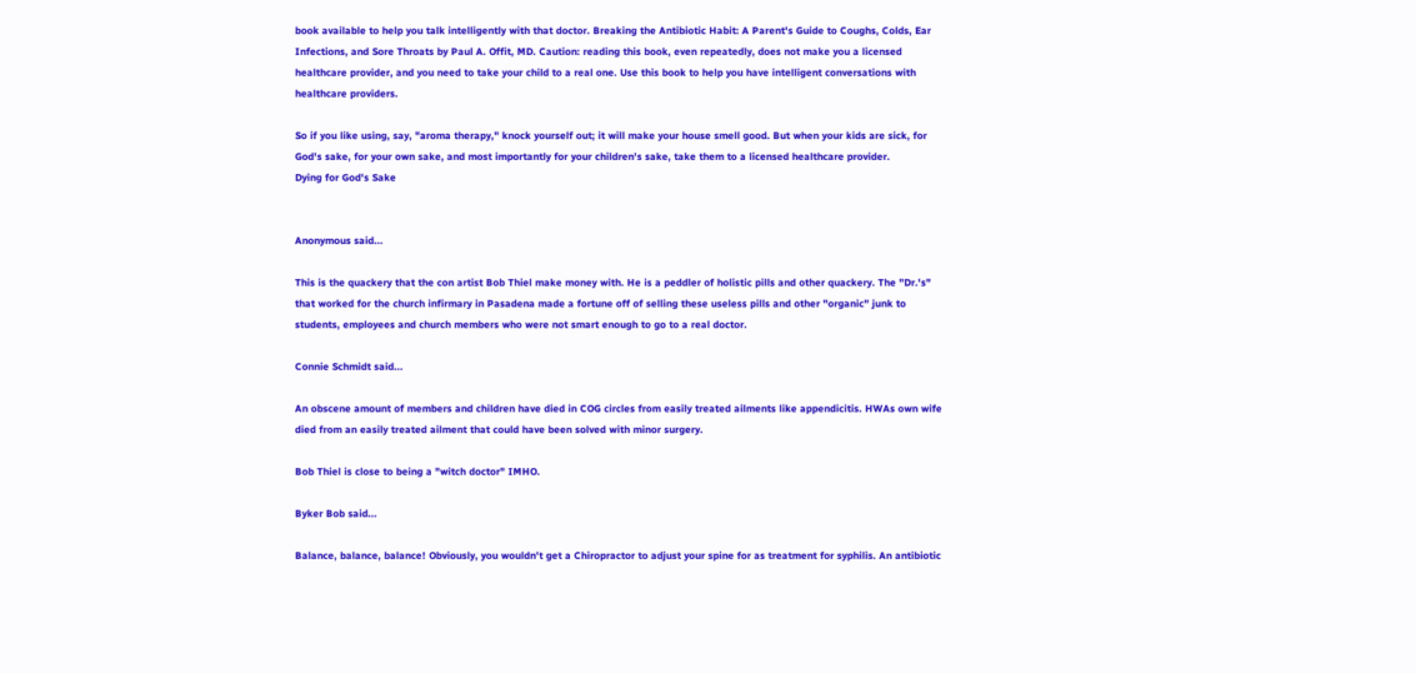book available to help you talk intelligently with that doctor. Breaking the Antibiotic Habit: A Parent's Guide to Coughs, Colds, Ear Infections, and Sore Throats by Paul A. Offit, MD. Caution: reading this book, even repeatedly, does not make you a licensed healthcare provider, and you need to take your child to a real one. Use this book to help you have intelligent conversations with healthcare providers.

So if you like using, say, "aroma therapy," knock yourself out; it will make your house smell good. But when your kids are sick, for God's sake, for your own sake, and most importantly for your children's sake, take them to a licensed healthcare provider.
Dying for God's Sake


Anonymous said...

This is the quackery that the con artist Bob Thiel make money with. He is a peddler of holistic pills and other quackery. The "Dr.'s" that worked for the church infirmary in Pasadena made a fortune off of selling these useless pills and other "organic" junk to students, employees and church members who were not smart enough to go to a real doctor.

Connie Schmidt said...

An obscene amount of members and children have died in COG circles from easily treated ailments like appendicitis. HWAs own wife died from an easily treated ailment that could have been solved with minor surgery.

Bob Thiel is close to being a "witch doctor" IMHO.

Byker Bob said...

Balance, balance, balance! Obviously, you wouldn't get a Chiropractor to adjust your spine for as treatment for syphilis. An antibiotic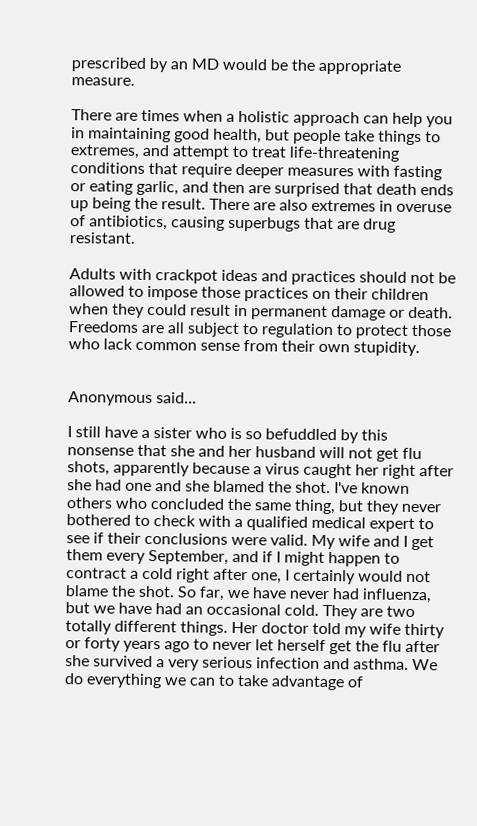prescribed by an MD would be the appropriate measure.

There are times when a holistic approach can help you in maintaining good health, but people take things to extremes, and attempt to treat life-threatening conditions that require deeper measures with fasting or eating garlic, and then are surprised that death ends up being the result. There are also extremes in overuse of antibiotics, causing superbugs that are drug resistant.

Adults with crackpot ideas and practices should not be allowed to impose those practices on their children when they could result in permanent damage or death. Freedoms are all subject to regulation to protect those who lack common sense from their own stupidity.


Anonymous said...

I still have a sister who is so befuddled by this nonsense that she and her husband will not get flu shots, apparently because a virus caught her right after she had one and she blamed the shot. I've known others who concluded the same thing, but they never bothered to check with a qualified medical expert to see if their conclusions were valid. My wife and I get them every September, and if I might happen to contract a cold right after one, I certainly would not blame the shot. So far, we have never had influenza, but we have had an occasional cold. They are two totally different things. Her doctor told my wife thirty or forty years ago to never let herself get the flu after she survived a very serious infection and asthma. We do everything we can to take advantage of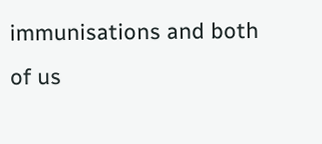immunisations and both of us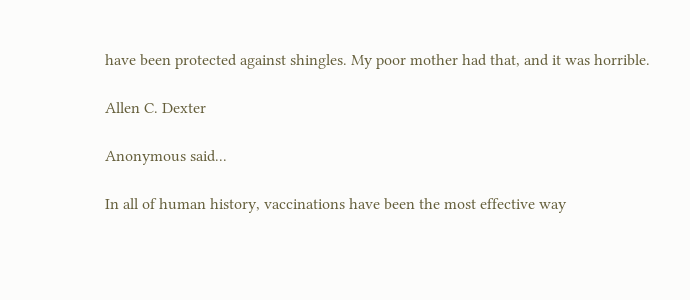have been protected against shingles. My poor mother had that, and it was horrible.

Allen C. Dexter

Anonymous said...

In all of human history, vaccinations have been the most effective way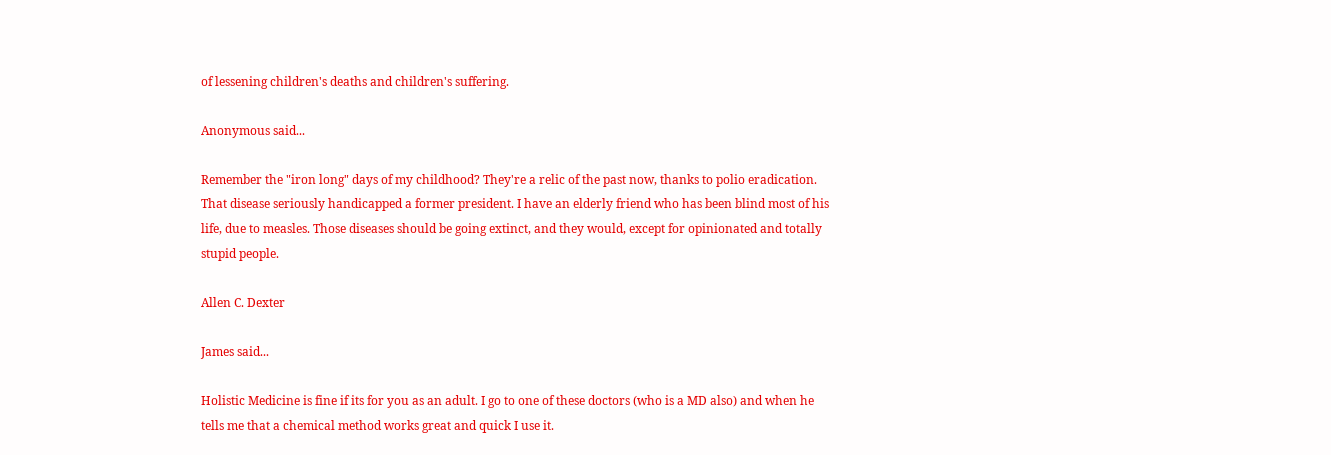of lessening children's deaths and children's suffering.

Anonymous said...

Remember the "iron long" days of my childhood? They're a relic of the past now, thanks to polio eradication. That disease seriously handicapped a former president. I have an elderly friend who has been blind most of his life, due to measles. Those diseases should be going extinct, and they would, except for opinionated and totally stupid people.

Allen C. Dexter

James said...

Holistic Medicine is fine if its for you as an adult. I go to one of these doctors (who is a MD also) and when he tells me that a chemical method works great and quick I use it.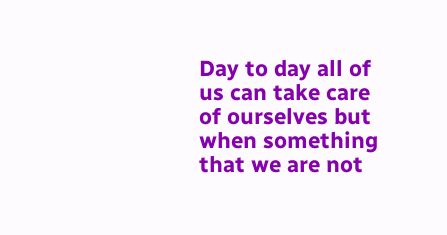Day to day all of us can take care of ourselves but when something that we are not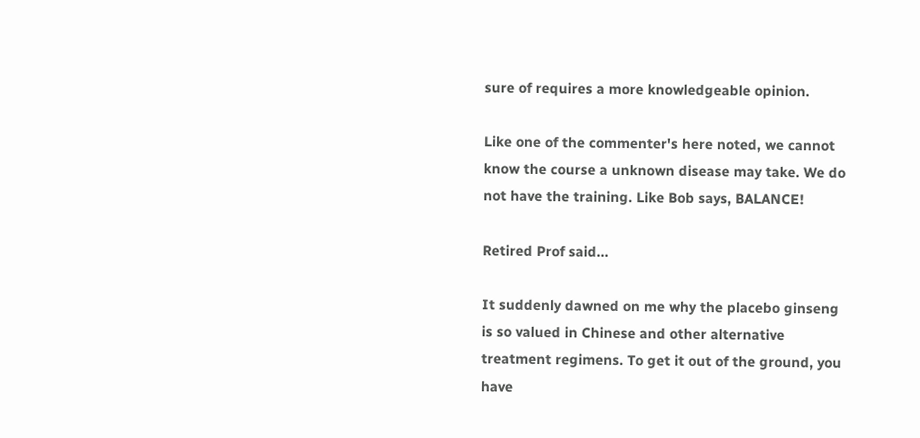sure of requires a more knowledgeable opinion.

Like one of the commenter's here noted, we cannot know the course a unknown disease may take. We do not have the training. Like Bob says, BALANCE!

Retired Prof said...

It suddenly dawned on me why the placebo ginseng is so valued in Chinese and other alternative treatment regimens. To get it out of the ground, you have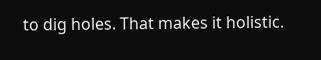to dig holes. That makes it holistic.